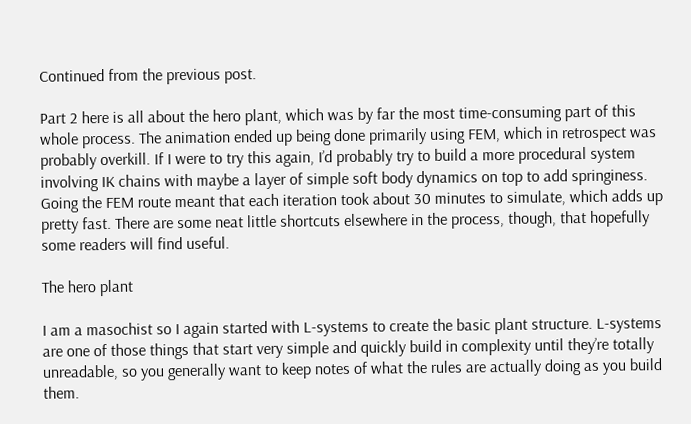Continued from the previous post.

Part 2 here is all about the hero plant, which was by far the most time-consuming part of this whole process. The animation ended up being done primarily using FEM, which in retrospect was probably overkill. If I were to try this again, I’d probably try to build a more procedural system involving IK chains with maybe a layer of simple soft body dynamics on top to add springiness. Going the FEM route meant that each iteration took about 30 minutes to simulate, which adds up pretty fast. There are some neat little shortcuts elsewhere in the process, though, that hopefully some readers will find useful.

The hero plant

I am a masochist so I again started with L-systems to create the basic plant structure. L-systems are one of those things that start very simple and quickly build in complexity until they’re totally unreadable, so you generally want to keep notes of what the rules are actually doing as you build them.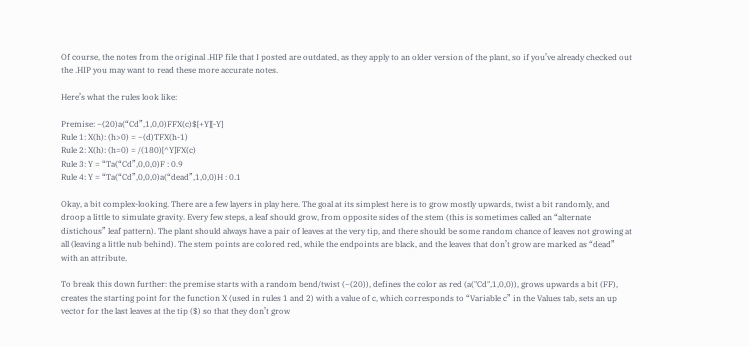Of course, the notes from the original .HIP file that I posted are outdated, as they apply to an older version of the plant, so if you’ve already checked out the .HIP you may want to read these more accurate notes.

Here’s what the rules look like:

Premise: ~(20)a(“Cd”,1,0,0)FFX(c)$[+Y][-Y]
Rule 1: X(h): (h>0) = ~(d)TFX(h-1)
Rule 2: X(h): (h=0) = /(180)[^Y]FX(c)
Rule 3: Y = “Ta(“Cd”,0,0,0)F : 0.9
Rule 4: Y = “Ta(“Cd”,0,0,0)a(“dead”,1,0,0)H : 0.1

Okay, a bit complex-looking. There are a few layers in play here. The goal at its simplest here is to grow mostly upwards, twist a bit randomly, and droop a little to simulate gravity. Every few steps, a leaf should grow, from opposite sides of the stem (this is sometimes called an “alternate distichous” leaf pattern). The plant should always have a pair of leaves at the very tip, and there should be some random chance of leaves not growing at all (leaving a little nub behind). The stem points are colored red, while the endpoints are black, and the leaves that don’t grow are marked as “dead” with an attribute.

To break this down further: the premise starts with a random bend/twist (~(20)), defines the color as red (a("Cd",1,0,0)), grows upwards a bit (FF), creates the starting point for the function X (used in rules 1 and 2) with a value of c, which corresponds to “Variable c” in the Values tab, sets an up vector for the last leaves at the tip ($) so that they don’t grow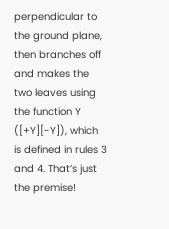perpendicular to the ground plane, then branches off and makes the two leaves using the function Y ([+Y][-Y]), which is defined in rules 3 and 4. That’s just the premise!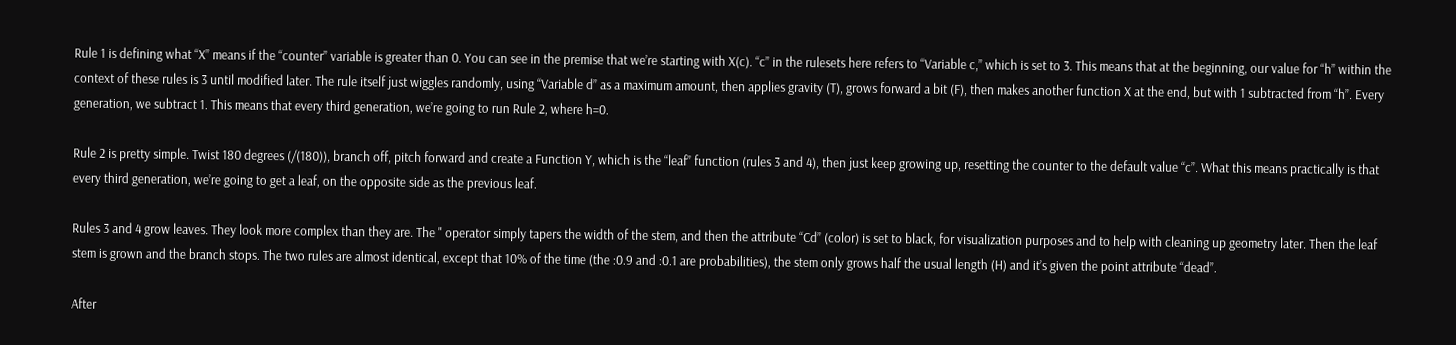Rule 1 is defining what “X” means if the “counter” variable is greater than 0. You can see in the premise that we’re starting with X(c). “c” in the rulesets here refers to “Variable c,” which is set to 3. This means that at the beginning, our value for “h” within the context of these rules is 3 until modified later. The rule itself just wiggles randomly, using “Variable d” as a maximum amount, then applies gravity (T), grows forward a bit (F), then makes another function X at the end, but with 1 subtracted from “h”. Every generation, we subtract 1. This means that every third generation, we’re going to run Rule 2, where h=0.

Rule 2 is pretty simple. Twist 180 degrees (/(180)), branch off, pitch forward and create a Function Y, which is the “leaf” function (rules 3 and 4), then just keep growing up, resetting the counter to the default value “c”. What this means practically is that every third generation, we’re going to get a leaf, on the opposite side as the previous leaf.

Rules 3 and 4 grow leaves. They look more complex than they are. The " operator simply tapers the width of the stem, and then the attribute “Cd” (color) is set to black, for visualization purposes and to help with cleaning up geometry later. Then the leaf stem is grown and the branch stops. The two rules are almost identical, except that 10% of the time (the :0.9 and :0.1 are probabilities), the stem only grows half the usual length (H) and it’s given the point attribute “dead”.

After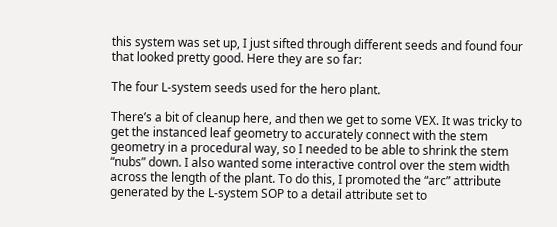this system was set up, I just sifted through different seeds and found four that looked pretty good. Here they are so far:

The four L-system seeds used for the hero plant.

There’s a bit of cleanup here, and then we get to some VEX. It was tricky to get the instanced leaf geometry to accurately connect with the stem geometry in a procedural way, so I needed to be able to shrink the stem “nubs” down. I also wanted some interactive control over the stem width across the length of the plant. To do this, I promoted the “arc” attribute generated by the L-system SOP to a detail attribute set to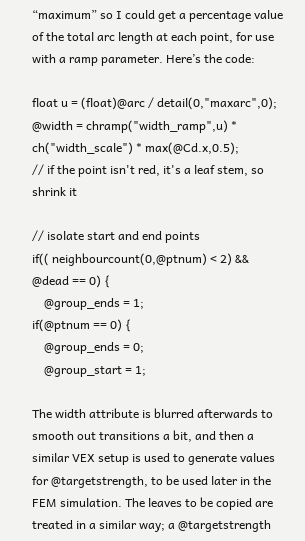“maximum” so I could get a percentage value of the total arc length at each point, for use with a ramp parameter. Here’s the code:

float u = (float)@arc / detail(0,"maxarc",0);
@width = chramp("width_ramp",u) * ch("width_scale") * max(@Cd.x,0.5);
// if the point isn't red, it's a leaf stem, so shrink it

// isolate start and end points
if(( neighbourcount(0,@ptnum) < 2) && @dead == 0) {
    @group_ends = 1;
if(@ptnum == 0) {
    @group_ends = 0;
    @group_start = 1;

The width attribute is blurred afterwards to smooth out transitions a bit, and then a similar VEX setup is used to generate values for @targetstrength, to be used later in the FEM simulation. The leaves to be copied are treated in a similar way; a @targetstrength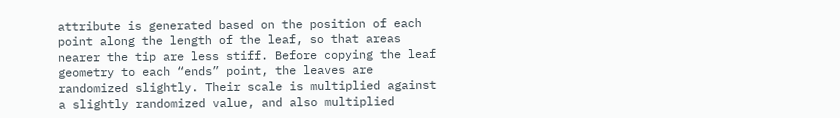attribute is generated based on the position of each point along the length of the leaf, so that areas nearer the tip are less stiff. Before copying the leaf geometry to each “ends” point, the leaves are randomized slightly. Their scale is multiplied against a slightly randomized value, and also multiplied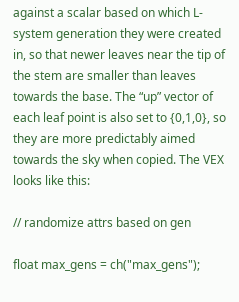against a scalar based on which L-system generation they were created in, so that newer leaves near the tip of the stem are smaller than leaves towards the base. The “up” vector of each leaf point is also set to {0,1,0}, so they are more predictably aimed towards the sky when copied. The VEX looks like this:

// randomize attrs based on gen

float max_gens = ch("max_gens");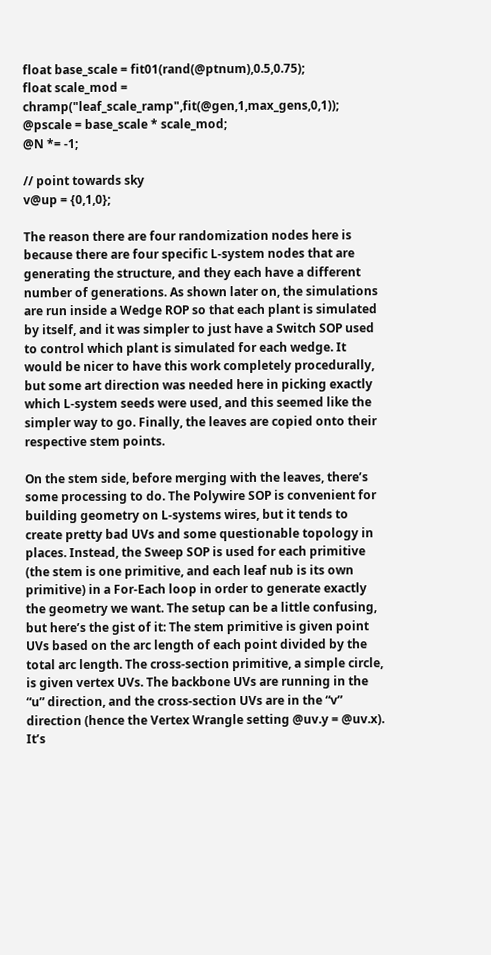float base_scale = fit01(rand(@ptnum),0.5,0.75);
float scale_mod = chramp("leaf_scale_ramp",fit(@gen,1,max_gens,0,1));
@pscale = base_scale * scale_mod;
@N *= -1;

// point towards sky
v@up = {0,1,0};

The reason there are four randomization nodes here is because there are four specific L-system nodes that are generating the structure, and they each have a different number of generations. As shown later on, the simulations are run inside a Wedge ROP so that each plant is simulated by itself, and it was simpler to just have a Switch SOP used to control which plant is simulated for each wedge. It would be nicer to have this work completely procedurally, but some art direction was needed here in picking exactly which L-system seeds were used, and this seemed like the simpler way to go. Finally, the leaves are copied onto their respective stem points.

On the stem side, before merging with the leaves, there’s some processing to do. The Polywire SOP is convenient for building geometry on L-systems wires, but it tends to create pretty bad UVs and some questionable topology in places. Instead, the Sweep SOP is used for each primitive (the stem is one primitive, and each leaf nub is its own primitive) in a For-Each loop in order to generate exactly the geometry we want. The setup can be a little confusing, but here’s the gist of it: The stem primitive is given point UVs based on the arc length of each point divided by the total arc length. The cross-section primitive, a simple circle, is given vertex UVs. The backbone UVs are running in the “u” direction, and the cross-section UVs are in the “v” direction (hence the Vertex Wrangle setting @uv.y = @uv.x). It’s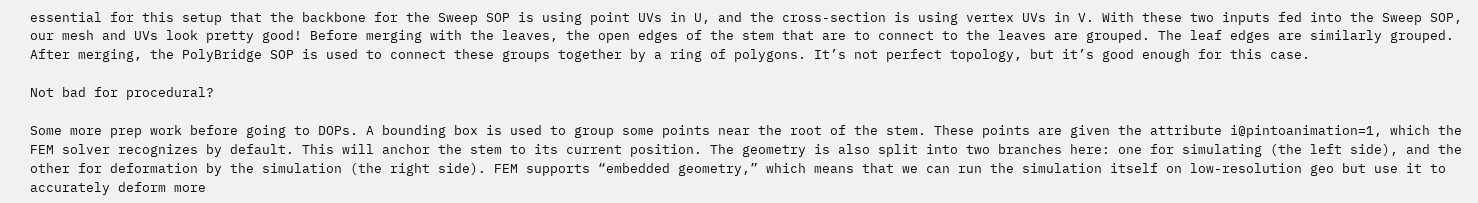essential for this setup that the backbone for the Sweep SOP is using point UVs in U, and the cross-section is using vertex UVs in V. With these two inputs fed into the Sweep SOP, our mesh and UVs look pretty good! Before merging with the leaves, the open edges of the stem that are to connect to the leaves are grouped. The leaf edges are similarly grouped. After merging, the PolyBridge SOP is used to connect these groups together by a ring of polygons. It’s not perfect topology, but it’s good enough for this case.

Not bad for procedural?

Some more prep work before going to DOPs. A bounding box is used to group some points near the root of the stem. These points are given the attribute i@pintoanimation=1, which the FEM solver recognizes by default. This will anchor the stem to its current position. The geometry is also split into two branches here: one for simulating (the left side), and the other for deformation by the simulation (the right side). FEM supports “embedded geometry,” which means that we can run the simulation itself on low-resolution geo but use it to accurately deform more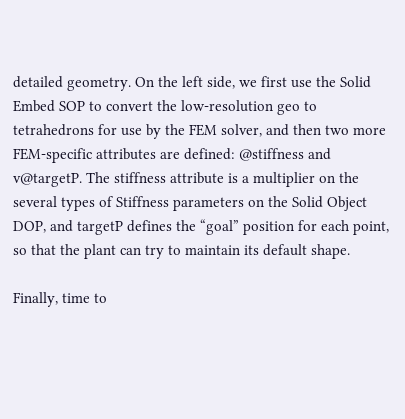detailed geometry. On the left side, we first use the Solid Embed SOP to convert the low-resolution geo to tetrahedrons for use by the FEM solver, and then two more FEM-specific attributes are defined: @stiffness and v@targetP. The stiffness attribute is a multiplier on the several types of Stiffness parameters on the Solid Object DOP, and targetP defines the “goal” position for each point, so that the plant can try to maintain its default shape.

Finally, time to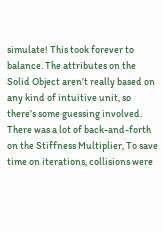simulate! This took forever to balance. The attributes on the Solid Object aren’t really based on any kind of intuitive unit, so there’s some guessing involved. There was a lot of back-and-forth on the Stiffness Multiplier, To save time on iterations, collisions were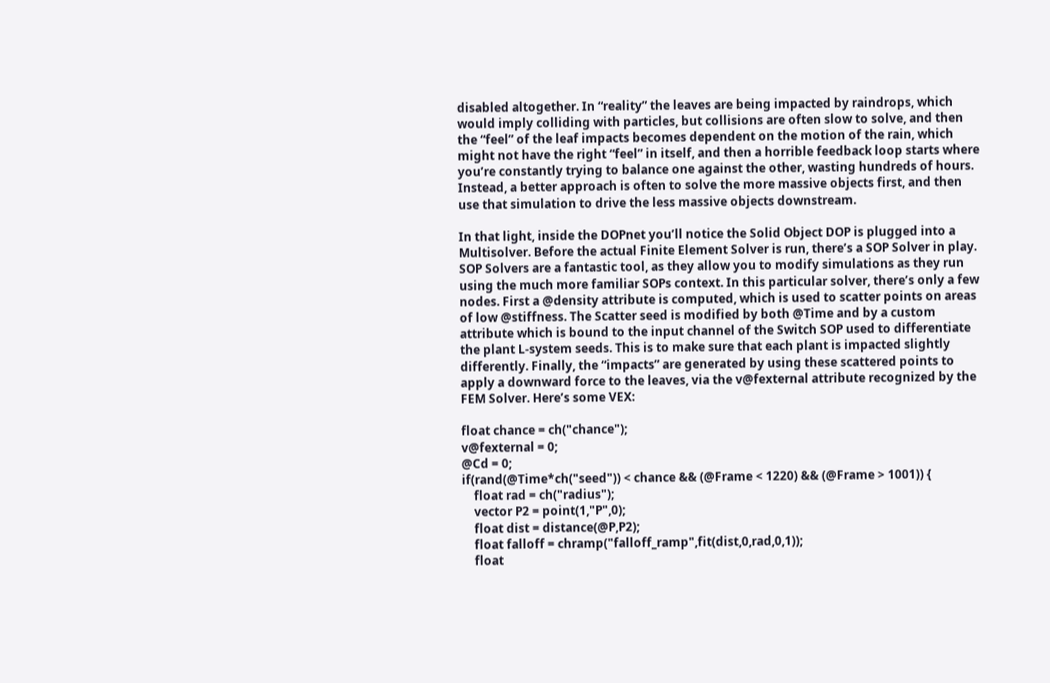disabled altogether. In “reality” the leaves are being impacted by raindrops, which would imply colliding with particles, but collisions are often slow to solve, and then the “feel” of the leaf impacts becomes dependent on the motion of the rain, which might not have the right “feel” in itself, and then a horrible feedback loop starts where you’re constantly trying to balance one against the other, wasting hundreds of hours. Instead, a better approach is often to solve the more massive objects first, and then use that simulation to drive the less massive objects downstream.

In that light, inside the DOPnet you’ll notice the Solid Object DOP is plugged into a Multisolver. Before the actual Finite Element Solver is run, there’s a SOP Solver in play. SOP Solvers are a fantastic tool, as they allow you to modify simulations as they run using the much more familiar SOPs context. In this particular solver, there’s only a few nodes. First a @density attribute is computed, which is used to scatter points on areas of low @stiffness. The Scatter seed is modified by both @Time and by a custom attribute which is bound to the input channel of the Switch SOP used to differentiate the plant L-system seeds. This is to make sure that each plant is impacted slightly differently. Finally, the “impacts” are generated by using these scattered points to apply a downward force to the leaves, via the v@fexternal attribute recognized by the FEM Solver. Here’s some VEX:

float chance = ch("chance");
v@fexternal = 0;
@Cd = 0;
if(rand(@Time*ch("seed")) < chance && (@Frame < 1220) && (@Frame > 1001)) {
    float rad = ch("radius");
    vector P2 = point(1,"P",0);
    float dist = distance(@P,P2);
    float falloff = chramp("falloff_ramp",fit(dist,0,rad,0,1));
    float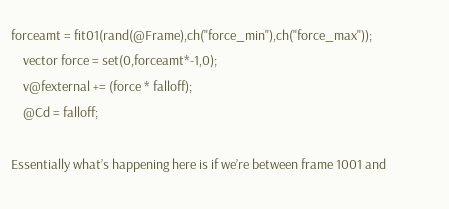forceamt = fit01(rand(@Frame),ch("force_min"),ch("force_max"));
    vector force = set(0,forceamt*-1,0);
    v@fexternal += (force * falloff);
    @Cd = falloff;

Essentially what’s happening here is if we’re between frame 1001 and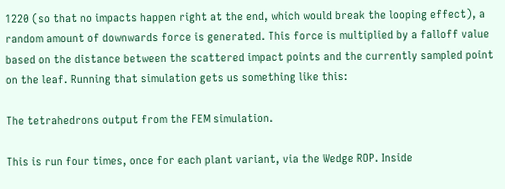1220 (so that no impacts happen right at the end, which would break the looping effect), a random amount of downwards force is generated. This force is multiplied by a falloff value based on the distance between the scattered impact points and the currently sampled point on the leaf. Running that simulation gets us something like this:

The tetrahedrons output from the FEM simulation.

This is run four times, once for each plant variant, via the Wedge ROP. Inside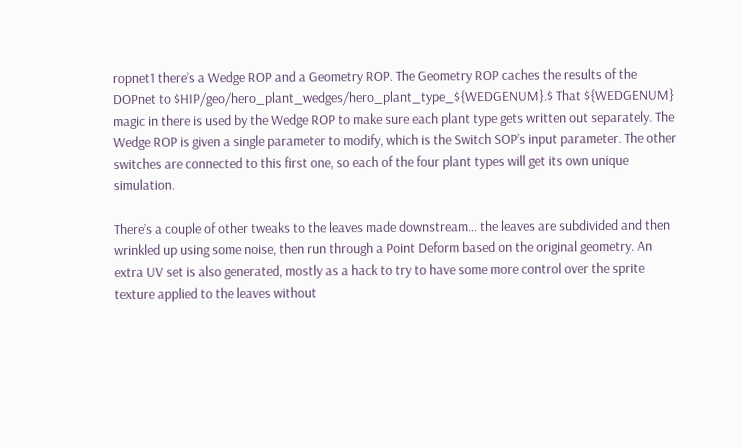ropnet1 there’s a Wedge ROP and a Geometry ROP. The Geometry ROP caches the results of the DOPnet to $HIP/geo/hero_plant_wedges/hero_plant_type_${WEDGENUM}.$ That ${WEDGENUM} magic in there is used by the Wedge ROP to make sure each plant type gets written out separately. The Wedge ROP is given a single parameter to modify, which is the Switch SOP’s input parameter. The other switches are connected to this first one, so each of the four plant types will get its own unique simulation.

There’s a couple of other tweaks to the leaves made downstream… the leaves are subdivided and then wrinkled up using some noise, then run through a Point Deform based on the original geometry. An extra UV set is also generated, mostly as a hack to try to have some more control over the sprite texture applied to the leaves without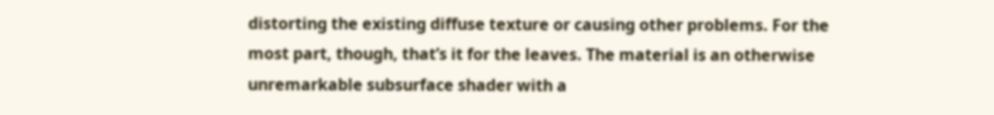distorting the existing diffuse texture or causing other problems. For the most part, though, that’s it for the leaves. The material is an otherwise unremarkable subsurface shader with a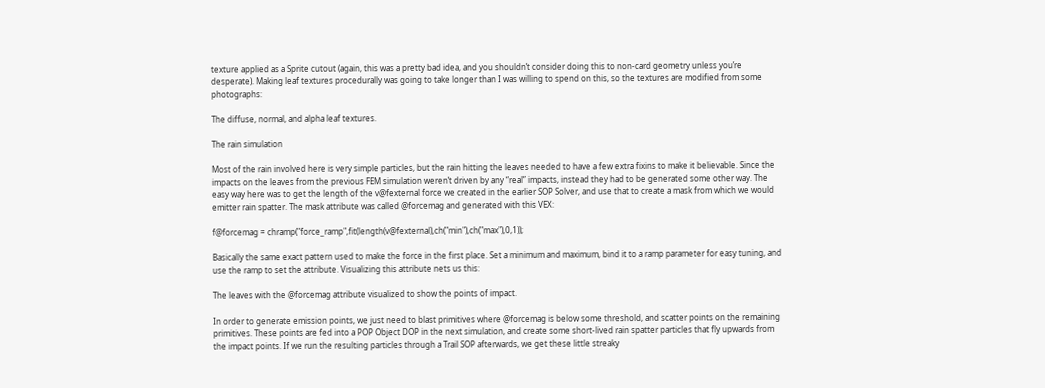texture applied as a Sprite cutout (again, this was a pretty bad idea, and you shouldn’t consider doing this to non-card geometry unless you’re desperate). Making leaf textures procedurally was going to take longer than I was willing to spend on this, so the textures are modified from some photographs:

The diffuse, normal, and alpha leaf textures.

The rain simulation

Most of the rain involved here is very simple particles, but the rain hitting the leaves needed to have a few extra fixins to make it believable. Since the impacts on the leaves from the previous FEM simulation weren’t driven by any “real” impacts, instead they had to be generated some other way. The easy way here was to get the length of the v@fexternal force we created in the earlier SOP Solver, and use that to create a mask from which we would emitter rain spatter. The mask attribute was called @forcemag and generated with this VEX:

f@forcemag = chramp("force_ramp",fit(length(v@fexternal),ch("min"),ch("max"),0,1));

Basically the same exact pattern used to make the force in the first place. Set a minimum and maximum, bind it to a ramp parameter for easy tuning, and use the ramp to set the attribute. Visualizing this attribute nets us this:

The leaves with the @forcemag attribute visualized to show the points of impact.

In order to generate emission points, we just need to blast primitives where @forcemag is below some threshold, and scatter points on the remaining primitives. These points are fed into a POP Object DOP in the next simulation, and create some short-lived rain spatter particles that fly upwards from the impact points. If we run the resulting particles through a Trail SOP afterwards, we get these little streaky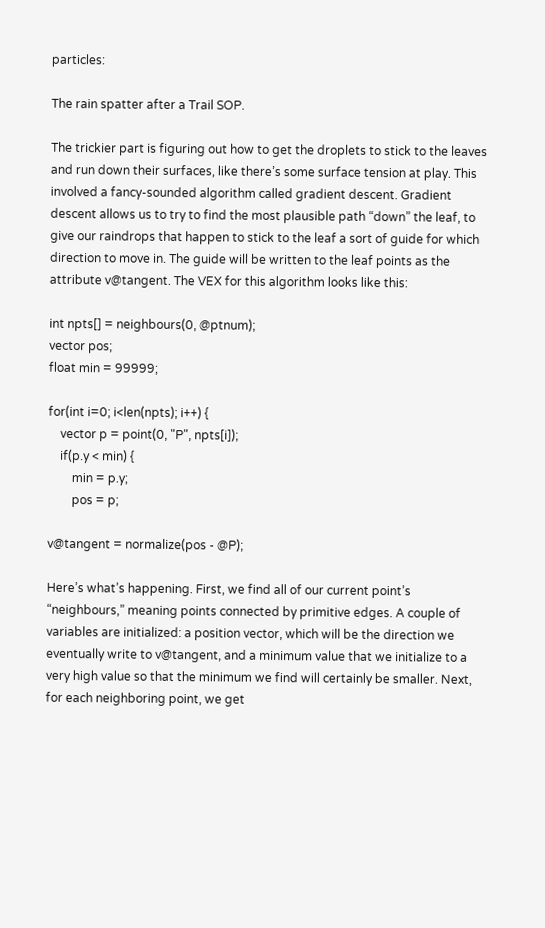particles:

The rain spatter after a Trail SOP.

The trickier part is figuring out how to get the droplets to stick to the leaves and run down their surfaces, like there’s some surface tension at play. This involved a fancy-sounded algorithm called gradient descent. Gradient descent allows us to try to find the most plausible path “down” the leaf, to give our raindrops that happen to stick to the leaf a sort of guide for which direction to move in. The guide will be written to the leaf points as the attribute v@tangent. The VEX for this algorithm looks like this:

int npts[] = neighbours(0, @ptnum);
vector pos;
float min = 99999;

for(int i=0; i<len(npts); i++) {
    vector p = point(0, "P", npts[i]);
    if(p.y < min) {
        min = p.y;
        pos = p;

v@tangent = normalize(pos - @P);

Here’s what’s happening. First, we find all of our current point’s “neighbours,” meaning points connected by primitive edges. A couple of variables are initialized: a position vector, which will be the direction we eventually write to v@tangent, and a minimum value that we initialize to a very high value so that the minimum we find will certainly be smaller. Next, for each neighboring point, we get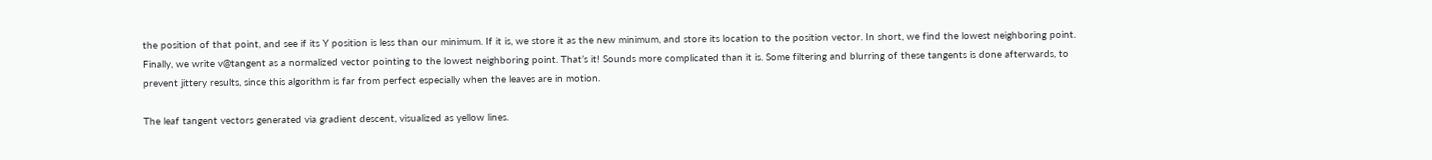the position of that point, and see if its Y position is less than our minimum. If it is, we store it as the new minimum, and store its location to the position vector. In short, we find the lowest neighboring point. Finally, we write v@tangent as a normalized vector pointing to the lowest neighboring point. That’s it! Sounds more complicated than it is. Some filtering and blurring of these tangents is done afterwards, to prevent jittery results, since this algorithm is far from perfect especially when the leaves are in motion.

The leaf tangent vectors generated via gradient descent, visualized as yellow lines.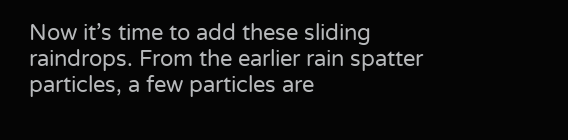Now it’s time to add these sliding raindrops. From the earlier rain spatter particles, a few particles are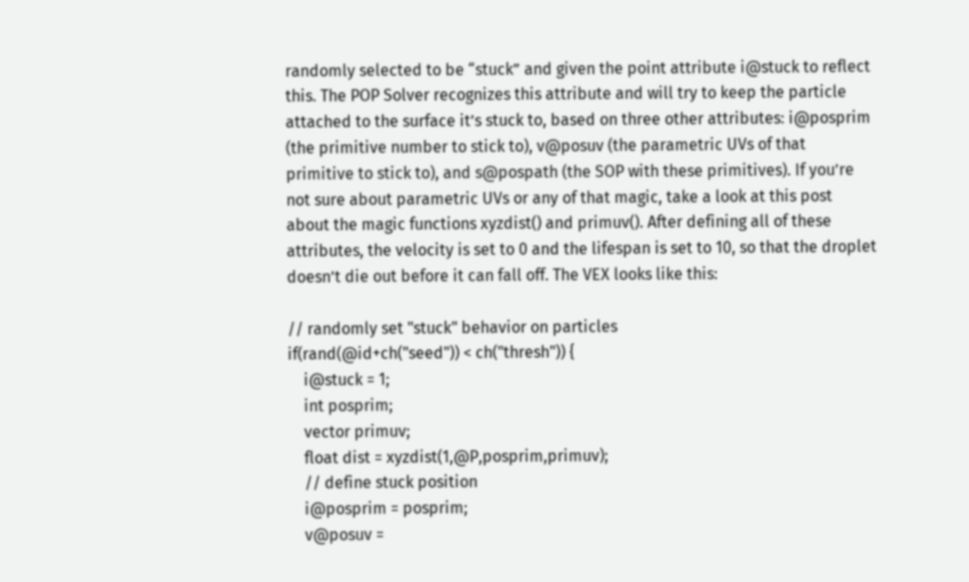randomly selected to be “stuck” and given the point attribute i@stuck to reflect this. The POP Solver recognizes this attribute and will try to keep the particle attached to the surface it’s stuck to, based on three other attributes: i@posprim (the primitive number to stick to), v@posuv (the parametric UVs of that primitive to stick to), and s@pospath (the SOP with these primitives). If you’re not sure about parametric UVs or any of that magic, take a look at this post about the magic functions xyzdist() and primuv(). After defining all of these attributes, the velocity is set to 0 and the lifespan is set to 10, so that the droplet doesn’t die out before it can fall off. The VEX looks like this:

// randomly set "stuck" behavior on particles
if(rand(@id+ch("seed")) < ch("thresh")) {
    i@stuck = 1;
    int posprim;
    vector primuv;
    float dist = xyzdist(1,@P,posprim,primuv);
    // define stuck position
    i@posprim = posprim;
    v@posuv =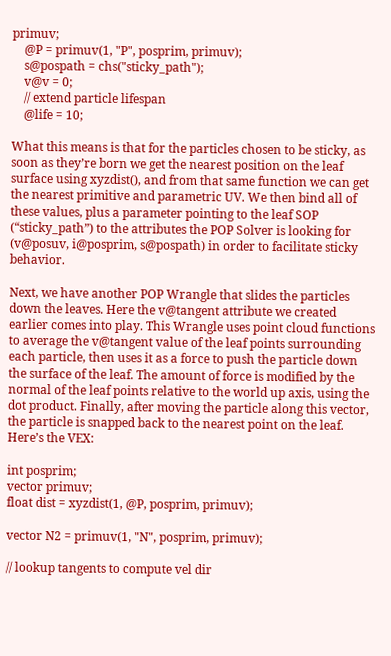primuv;
    @P = primuv(1, "P", posprim, primuv);
    s@pospath = chs("sticky_path");
    v@v = 0;
    // extend particle lifespan
    @life = 10;

What this means is that for the particles chosen to be sticky, as soon as they’re born we get the nearest position on the leaf surface using xyzdist(), and from that same function we can get the nearest primitive and parametric UV. We then bind all of these values, plus a parameter pointing to the leaf SOP (“sticky_path”) to the attributes the POP Solver is looking for (v@posuv, i@posprim, s@pospath) in order to facilitate sticky behavior.

Next, we have another POP Wrangle that slides the particles down the leaves. Here the v@tangent attribute we created earlier comes into play. This Wrangle uses point cloud functions to average the v@tangent value of the leaf points surrounding each particle, then uses it as a force to push the particle down the surface of the leaf. The amount of force is modified by the normal of the leaf points relative to the world up axis, using the dot product. Finally, after moving the particle along this vector, the particle is snapped back to the nearest point on the leaf. Here’s the VEX:

int posprim;
vector primuv;
float dist = xyzdist(1, @P, posprim, primuv);

vector N2 = primuv(1, "N", posprim, primuv);

// lookup tangents to compute vel dir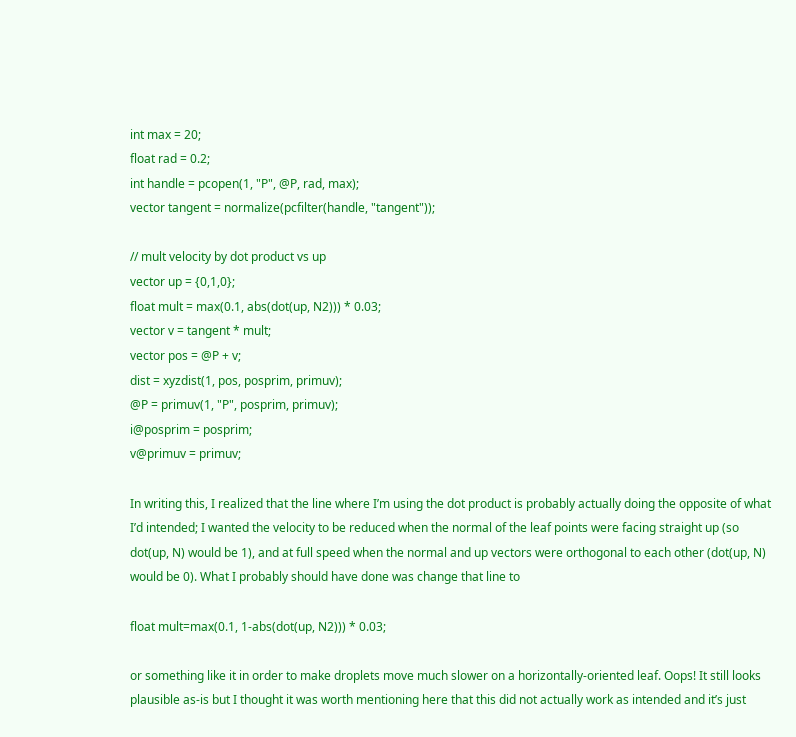int max = 20;
float rad = 0.2;
int handle = pcopen(1, "P", @P, rad, max);
vector tangent = normalize(pcfilter(handle, "tangent"));

// mult velocity by dot product vs up
vector up = {0,1,0};
float mult = max(0.1, abs(dot(up, N2))) * 0.03;
vector v = tangent * mult;
vector pos = @P + v;
dist = xyzdist(1, pos, posprim, primuv);
@P = primuv(1, "P", posprim, primuv);
i@posprim = posprim;
v@primuv = primuv;

In writing this, I realized that the line where I’m using the dot product is probably actually doing the opposite of what I’d intended; I wanted the velocity to be reduced when the normal of the leaf points were facing straight up (so dot(up, N) would be 1), and at full speed when the normal and up vectors were orthogonal to each other (dot(up, N) would be 0). What I probably should have done was change that line to

float mult=max(0.1, 1-abs(dot(up, N2))) * 0.03;

or something like it in order to make droplets move much slower on a horizontally-oriented leaf. Oops! It still looks plausible as-is but I thought it was worth mentioning here that this did not actually work as intended and it’s just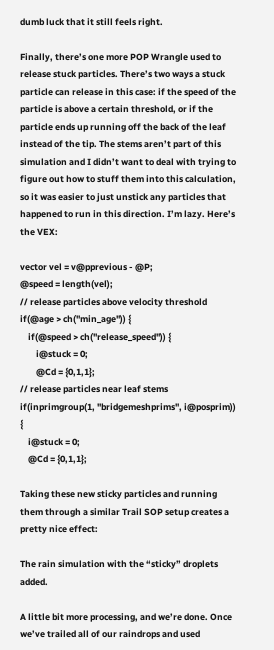dumb luck that it still feels right.

Finally, there’s one more POP Wrangle used to release stuck particles. There’s two ways a stuck particle can release in this case: if the speed of the particle is above a certain threshold, or if the particle ends up running off the back of the leaf instead of the tip. The stems aren’t part of this simulation and I didn’t want to deal with trying to figure out how to stuff them into this calculation, so it was easier to just unstick any particles that happened to run in this direction. I’m lazy. Here’s the VEX:

vector vel = v@pprevious - @P;
@speed = length(vel);
// release particles above velocity threshold
if(@age > ch("min_age")) {
    if(@speed > ch("release_speed")) {
        i@stuck = 0;
        @Cd = {0,1,1};
// release particles near leaf stems
if(inprimgroup(1, "bridgemeshprims", i@posprim)) {
    i@stuck = 0;
    @Cd = {0,1,1};

Taking these new sticky particles and running them through a similar Trail SOP setup creates a pretty nice effect:

The rain simulation with the “sticky” droplets added.

A little bit more processing, and we’re done. Once we’ve trailed all of our raindrops and used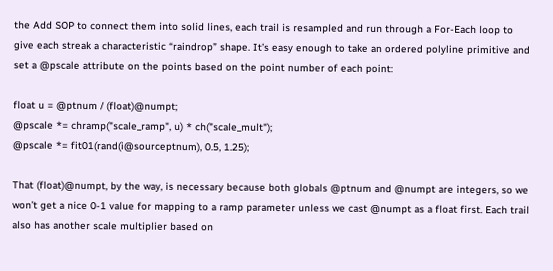the Add SOP to connect them into solid lines, each trail is resampled and run through a For-Each loop to give each streak a characteristic “raindrop” shape. It’s easy enough to take an ordered polyline primitive and set a @pscale attribute on the points based on the point number of each point:

float u = @ptnum / (float)@numpt;
@pscale *= chramp("scale_ramp", u) * ch("scale_mult");
@pscale *= fit01(rand(i@sourceptnum), 0.5, 1.25);

That (float)@numpt, by the way, is necessary because both globals @ptnum and @numpt are integers, so we won’t get a nice 0-1 value for mapping to a ramp parameter unless we cast @numpt as a float first. Each trail also has another scale multiplier based on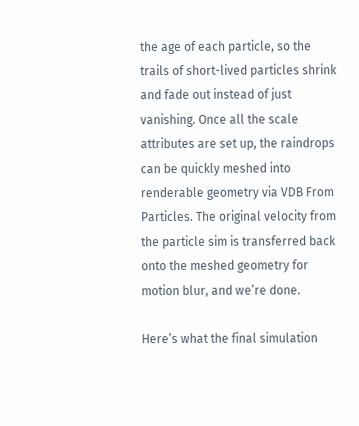the age of each particle, so the trails of short-lived particles shrink and fade out instead of just vanishing. Once all the scale attributes are set up, the raindrops can be quickly meshed into renderable geometry via VDB From Particles. The original velocity from the particle sim is transferred back onto the meshed geometry for motion blur, and we’re done.

Here’s what the final simulation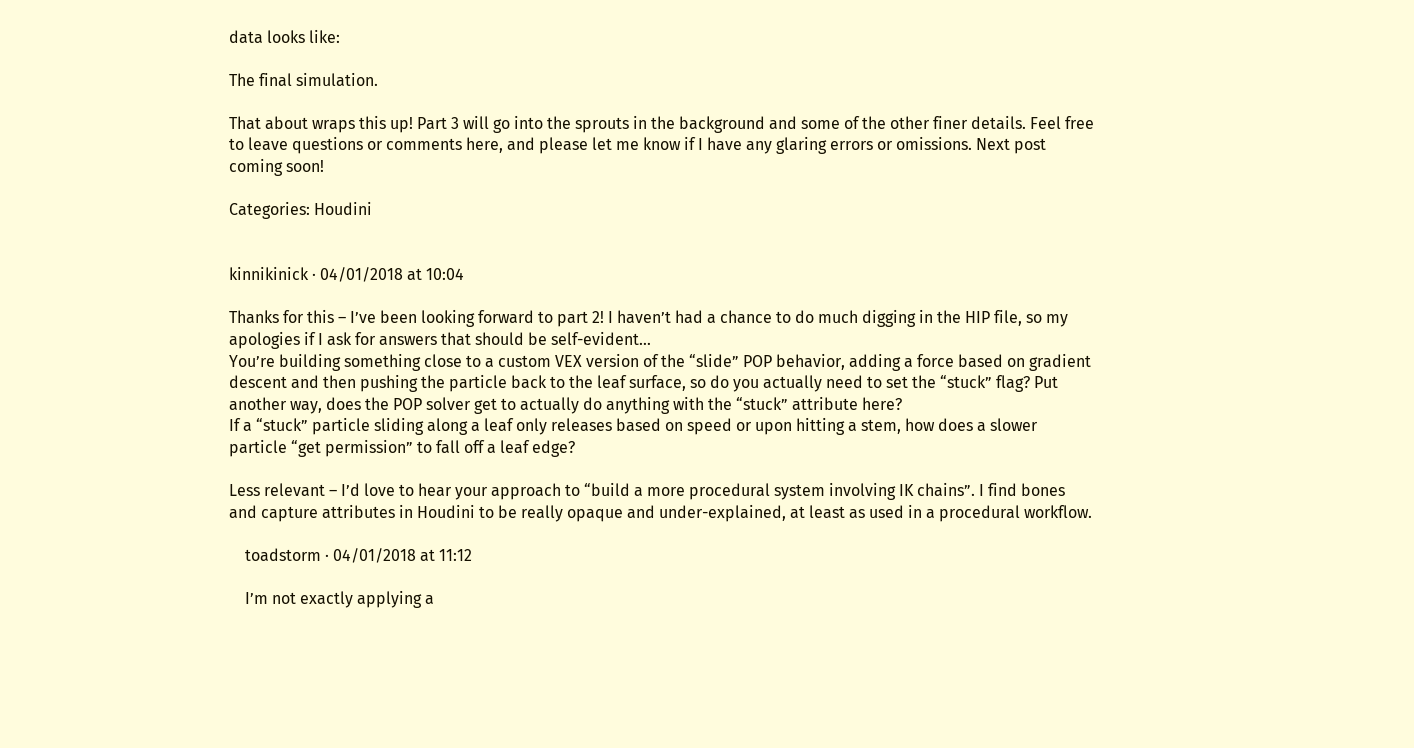data looks like:

The final simulation.

That about wraps this up! Part 3 will go into the sprouts in the background and some of the other finer details. Feel free to leave questions or comments here, and please let me know if I have any glaring errors or omissions. Next post coming soon!

Categories: Houdini


kinnikinick · 04/01/2018 at 10:04

Thanks for this – I’ve been looking forward to part 2! I haven’t had a chance to do much digging in the HIP file, so my apologies if I ask for answers that should be self-evident…
You’re building something close to a custom VEX version of the “slide” POP behavior, adding a force based on gradient descent and then pushing the particle back to the leaf surface, so do you actually need to set the “stuck” flag? Put another way, does the POP solver get to actually do anything with the “stuck” attribute here?
If a “stuck” particle sliding along a leaf only releases based on speed or upon hitting a stem, how does a slower particle “get permission” to fall off a leaf edge?

Less relevant – I’d love to hear your approach to “build a more procedural system involving IK chains”. I find bones and capture attributes in Houdini to be really opaque and under-explained, at least as used in a procedural workflow.

    toadstorm · 04/01/2018 at 11:12

    I’m not exactly applying a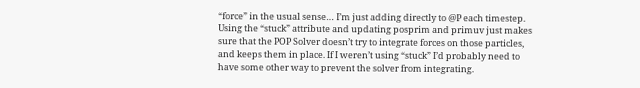“force” in the usual sense… I’m just adding directly to @P each timestep. Using the “stuck” attribute and updating posprim and primuv just makes sure that the POP Solver doesn’t try to integrate forces on those particles, and keeps them in place. If I weren’t using “stuck” I’d probably need to have some other way to prevent the solver from integrating.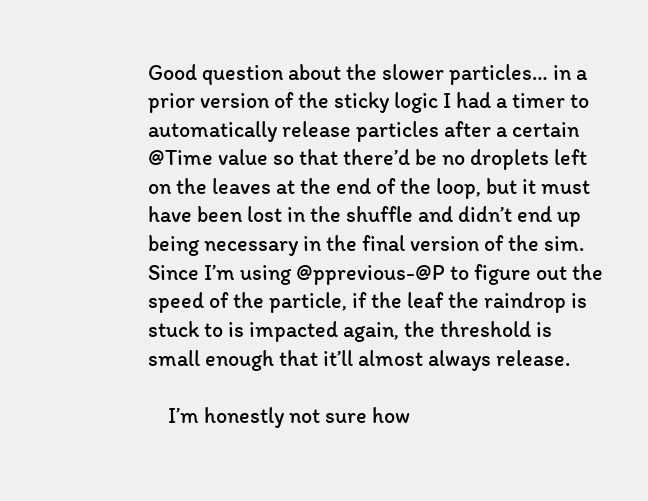Good question about the slower particles… in a prior version of the sticky logic I had a timer to automatically release particles after a certain @Time value so that there’d be no droplets left on the leaves at the end of the loop, but it must have been lost in the shuffle and didn’t end up being necessary in the final version of the sim. Since I’m using @pprevious-@P to figure out the speed of the particle, if the leaf the raindrop is stuck to is impacted again, the threshold is small enough that it’ll almost always release.

    I’m honestly not sure how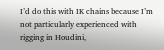I’d do this with IK chains because I’m not particularly experienced with rigging in Houdini,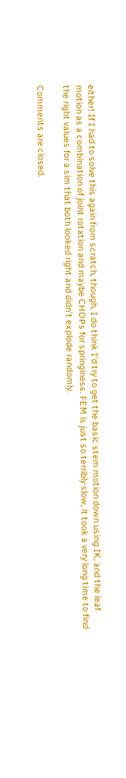either! If I had to solve this again from scratch, though, I do think I’d try to get the basic stem motion down using IK, and the leaf motion as a combination of joint rotation and maybe CHOPs for springiness. FEM is just so terribly slow, it took a very long time to find the right values for a sim that both looked right and didn’t explode randomly.

Comments are closed.